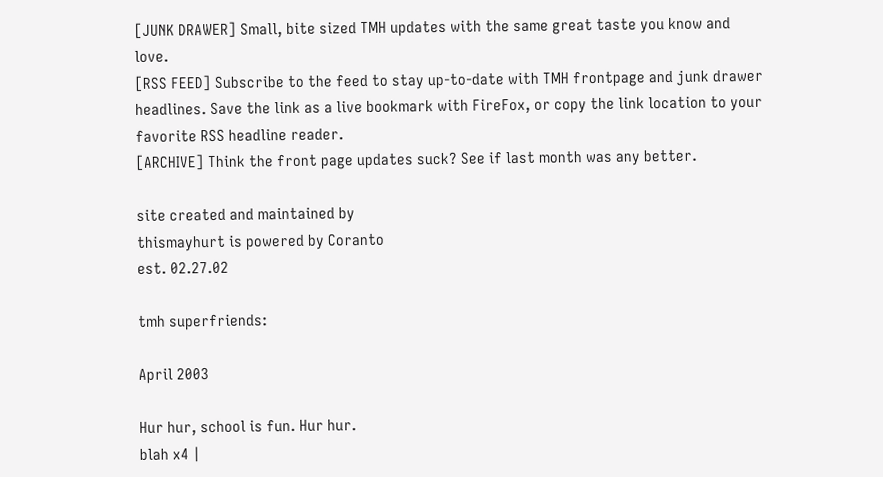[JUNK DRAWER] Small, bite sized TMH updates with the same great taste you know and love.
[RSS FEED] Subscribe to the feed to stay up-to-date with TMH frontpage and junk drawer headlines. Save the link as a live bookmark with FireFox, or copy the link location to your favorite RSS headline reader.
[ARCHIVE] Think the front page updates suck? See if last month was any better.

site created and maintained by
thismayhurt is powered by Coranto
est. 02.27.02

tmh superfriends:

April 2003

Hur hur, school is fun. Hur hur.
blah x4 |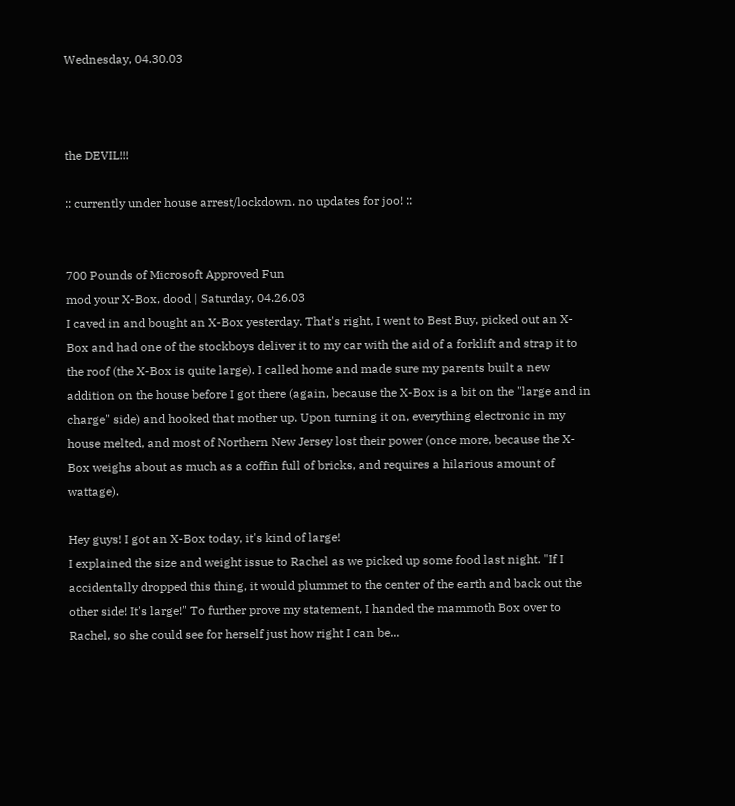Wednesday, 04.30.03



the DEVIL!!!

:: currently under house arrest/lockdown. no updates for joo! ::


700 Pounds of Microsoft Approved Fun
mod your X-Box, dood | Saturday, 04.26.03
I caved in and bought an X-Box yesterday. That's right, I went to Best Buy, picked out an X-Box and had one of the stockboys deliver it to my car with the aid of a forklift and strap it to the roof (the X-Box is quite large). I called home and made sure my parents built a new addition on the house before I got there (again, because the X-Box is a bit on the "large and in charge" side) and hooked that mother up. Upon turning it on, everything electronic in my house melted, and most of Northern New Jersey lost their power (once more, because the X-Box weighs about as much as a coffin full of bricks, and requires a hilarious amount of wattage).

Hey guys! I got an X-Box today, it's kind of large!
I explained the size and weight issue to Rachel as we picked up some food last night. "If I accidentally dropped this thing, it would plummet to the center of the earth and back out the other side! It's large!" To further prove my statement, I handed the mammoth Box over to Rachel, so she could see for herself just how right I can be...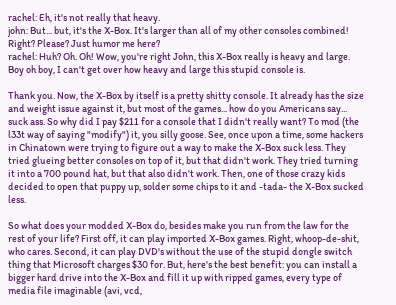rachel: Eh, it's not really that heavy.
john: But... but, it's the X-Box. It's larger than all of my other consoles combined! Right? Please? Just humor me here?
rachel: Huh? Oh. Oh! Wow, you're right John, this X-Box really is heavy and large. Boy oh boy, I can't get over how heavy and large this stupid console is.

Thank you. Now, the X-Box by itself is a pretty shitty console. It already has the size and weight issue against it, but most of the games... how do you Americans say... suck ass. So why did I pay $211 for a console that I didn't really want? To mod (the l33t way of saying "modify") it, you silly goose. See, once upon a time, some hackers in Chinatown were trying to figure out a way to make the X-Box suck less. They tried glueing better consoles on top of it, but that didn't work. They tried turning it into a 700 pound hat, but that also didn't work. Then, one of those crazy kids decided to open that puppy up, solder some chips to it and -tada- the X-Box sucked less.

So what does your modded X-Box do, besides make you run from the law for the rest of your life? First off, it can play imported X-Box games. Right, whoop-de-shit, who cares. Second, it can play DVD's without the use of the stupid dongle switch thing that Microsoft charges $30 for. But, here's the best benefit: you can install a bigger hard drive into the X-Box and fill it up with ripped games, every type of media file imaginable (avi, vcd,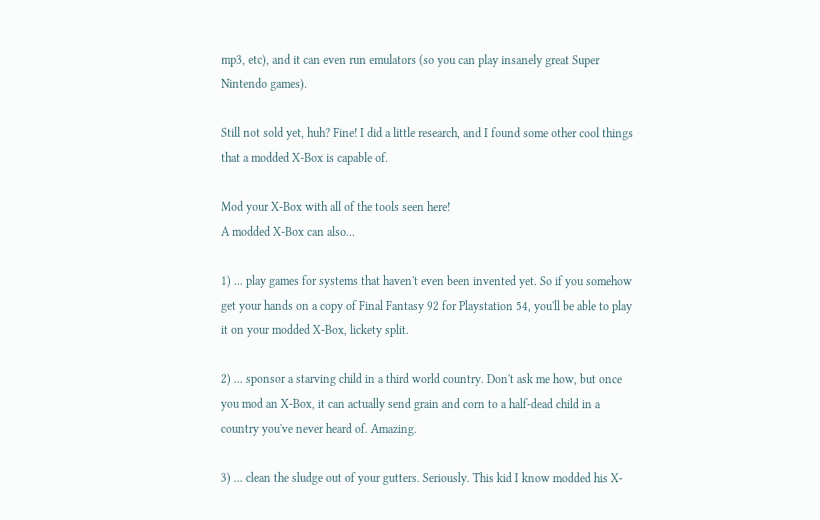mp3, etc), and it can even run emulators (so you can play insanely great Super Nintendo games).

Still not sold yet, huh? Fine! I did a little research, and I found some other cool things that a modded X-Box is capable of.

Mod your X-Box with all of the tools seen here!
A modded X-Box can also...

1) ... play games for systems that haven't even been invented yet. So if you somehow get your hands on a copy of Final Fantasy 92 for Playstation 54, you'll be able to play it on your modded X-Box, lickety split.

2) ... sponsor a starving child in a third world country. Don't ask me how, but once you mod an X-Box, it can actually send grain and corn to a half-dead child in a country you've never heard of. Amazing.

3) ... clean the sludge out of your gutters. Seriously. This kid I know modded his X-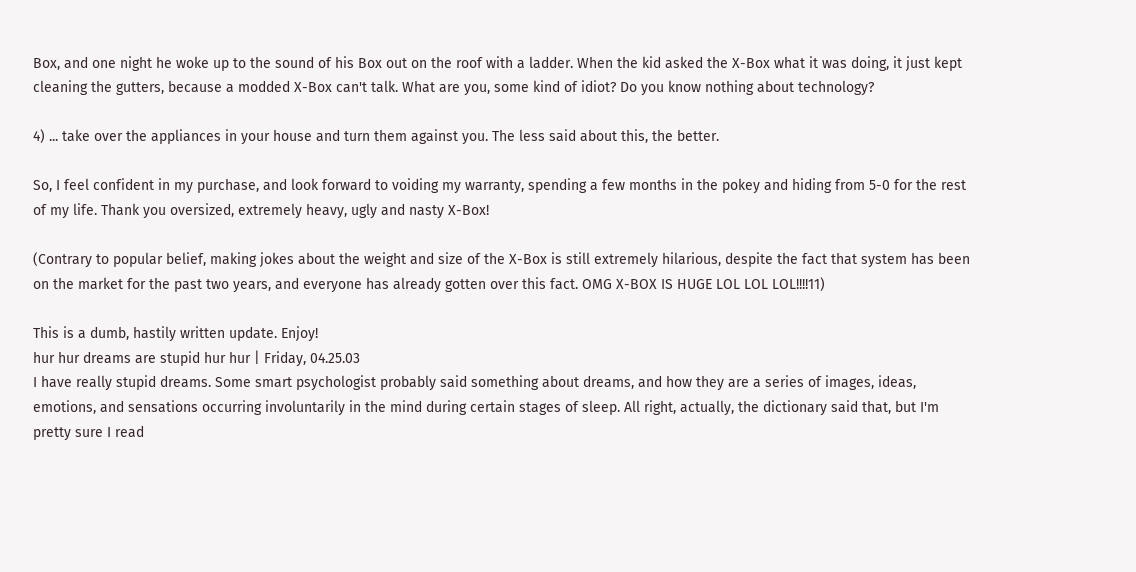Box, and one night he woke up to the sound of his Box out on the roof with a ladder. When the kid asked the X-Box what it was doing, it just kept cleaning the gutters, because a modded X-Box can't talk. What are you, some kind of idiot? Do you know nothing about technology?

4) ... take over the appliances in your house and turn them against you. The less said about this, the better.

So, I feel confident in my purchase, and look forward to voiding my warranty, spending a few months in the pokey and hiding from 5-0 for the rest of my life. Thank you oversized, extremely heavy, ugly and nasty X-Box!

(Contrary to popular belief, making jokes about the weight and size of the X-Box is still extremely hilarious, despite the fact that system has been on the market for the past two years, and everyone has already gotten over this fact. OMG X-BOX IS HUGE LOL LOL LOL!!!!11)

This is a dumb, hastily written update. Enjoy!
hur hur dreams are stupid hur hur | Friday, 04.25.03
I have really stupid dreams. Some smart psychologist probably said something about dreams, and how they are a series of images, ideas, emotions, and sensations occurring involuntarily in the mind during certain stages of sleep. All right, actually, the dictionary said that, but I'm pretty sure I read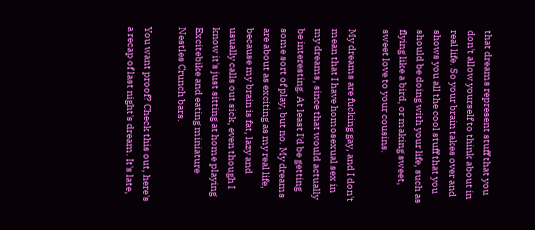that dreams represent stuff that you don't allow yourself to think about in real life. So your brain takes over and shows you all the cool stuff that you should be doing with your life, such as flying like a bird, or making sweet, sweet love to your cousins.

My dreams are fucking gay, and I don't mean that I have homosexual sex in my dreams, since that would actually be interesting. At least I'd be getting some sort of play, but no. My dreams are about as exciting as my real life, because my brain is fat, lazy and usually calls out sick, even though I know it's just sitting at home playing Excitebike and eating miniature Nestles Crunch bars.

You want proof? Check this out, here's a recap of last night's dream. It's late,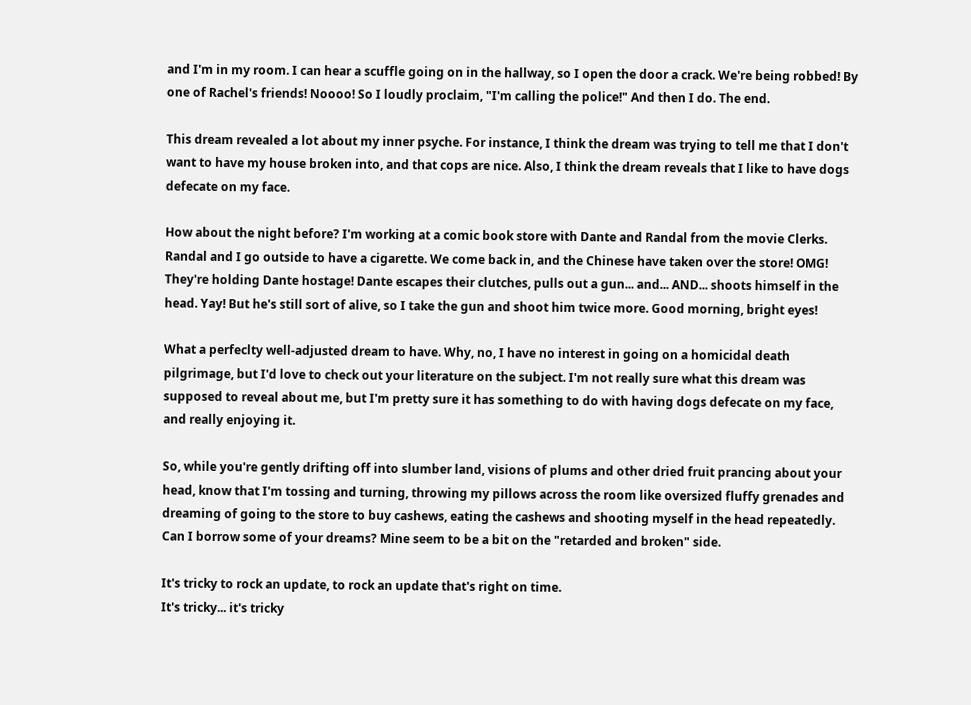and I'm in my room. I can hear a scuffle going on in the hallway, so I open the door a crack. We're being robbed! By one of Rachel's friends! Noooo! So I loudly proclaim, "I'm calling the police!" And then I do. The end.

This dream revealed a lot about my inner psyche. For instance, I think the dream was trying to tell me that I don't want to have my house broken into, and that cops are nice. Also, I think the dream reveals that I like to have dogs defecate on my face.

How about the night before? I'm working at a comic book store with Dante and Randal from the movie Clerks. Randal and I go outside to have a cigarette. We come back in, and the Chinese have taken over the store! OMG! They're holding Dante hostage! Dante escapes their clutches, pulls out a gun... and... AND... shoots himself in the head. Yay! But he's still sort of alive, so I take the gun and shoot him twice more. Good morning, bright eyes!

What a perfeclty well-adjusted dream to have. Why, no, I have no interest in going on a homicidal death pilgrimage, but I'd love to check out your literature on the subject. I'm not really sure what this dream was supposed to reveal about me, but I'm pretty sure it has something to do with having dogs defecate on my face, and really enjoying it.

So, while you're gently drifting off into slumber land, visions of plums and other dried fruit prancing about your head, know that I'm tossing and turning, throwing my pillows across the room like oversized fluffy grenades and dreaming of going to the store to buy cashews, eating the cashews and shooting myself in the head repeatedly. Can I borrow some of your dreams? Mine seem to be a bit on the "retarded and broken" side.

It's tricky to rock an update, to rock an update that's right on time.
It's tricky... it's tricky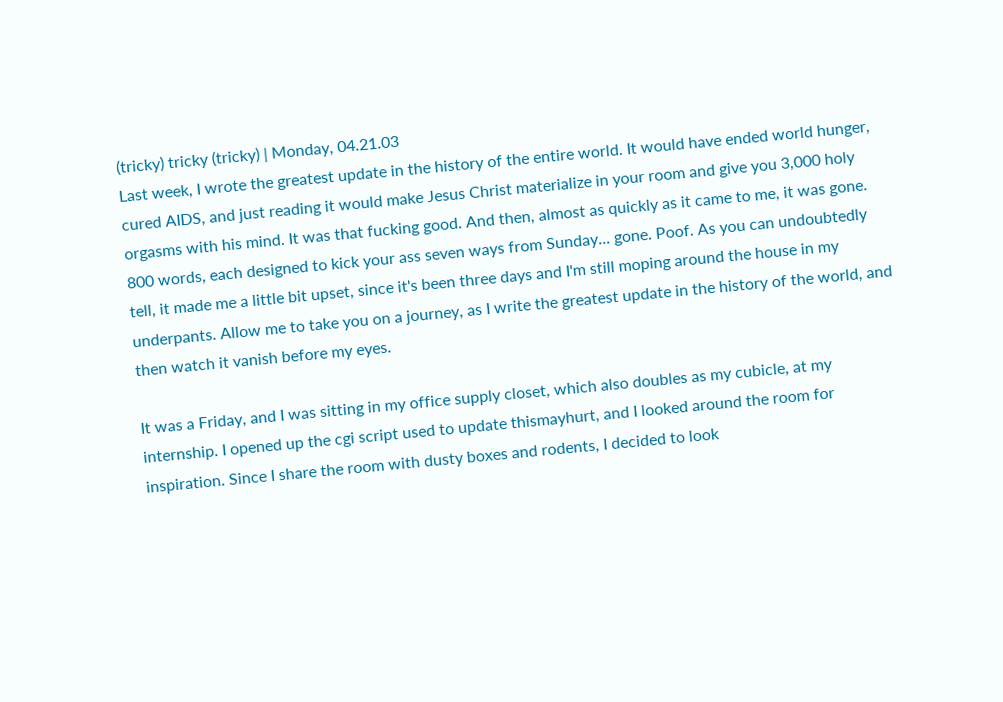(tricky) tricky (tricky) | Monday, 04.21.03
Last week, I wrote the greatest update in the history of the entire world. It would have ended world hunger, cured AIDS, and just reading it would make Jesus Christ materialize in your room and give you 3,000 holy orgasms with his mind. It was that fucking good. And then, almost as quickly as it came to me, it was gone. 800 words, each designed to kick your ass seven ways from Sunday... gone. Poof. As you can undoubtedly tell, it made me a little bit upset, since it's been three days and I'm still moping around the house in my underpants. Allow me to take you on a journey, as I write the greatest update in the history of the world, and then watch it vanish before my eyes.

It was a Friday, and I was sitting in my office supply closet, which also doubles as my cubicle, at my internship. I opened up the cgi script used to update thismayhurt, and I looked around the room for inspiration. Since I share the room with dusty boxes and rodents, I decided to look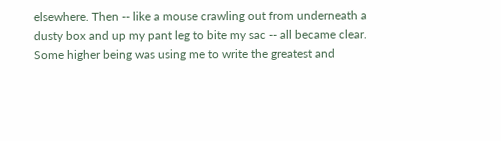elsewhere. Then -- like a mouse crawling out from underneath a dusty box and up my pant leg to bite my sac -- all became clear. Some higher being was using me to write the greatest and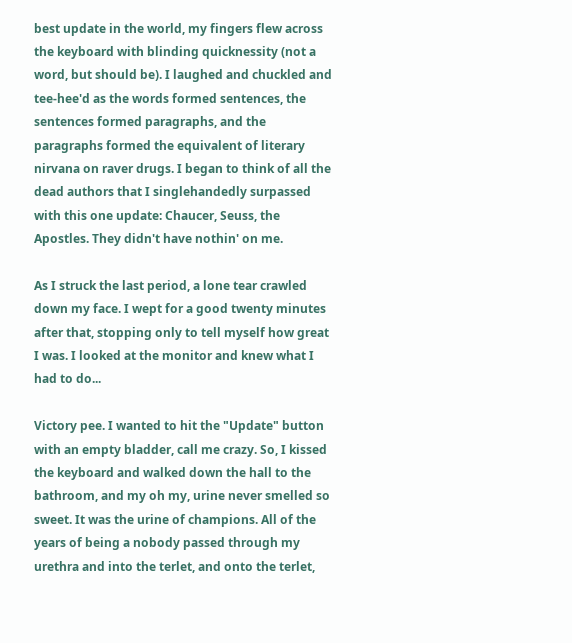best update in the world, my fingers flew across the keyboard with blinding quicknessity (not a word, but should be). I laughed and chuckled and tee-hee'd as the words formed sentences, the sentences formed paragraphs, and the paragraphs formed the equivalent of literary nirvana on raver drugs. I began to think of all the dead authors that I singlehandedly surpassed with this one update: Chaucer, Seuss, the Apostles. They didn't have nothin' on me.

As I struck the last period, a lone tear crawled down my face. I wept for a good twenty minutes after that, stopping only to tell myself how great I was. I looked at the monitor and knew what I had to do...

Victory pee. I wanted to hit the "Update" button with an empty bladder, call me crazy. So, I kissed the keyboard and walked down the hall to the bathroom, and my oh my, urine never smelled so sweet. It was the urine of champions. All of the years of being a nobody passed through my urethra and into the terlet, and onto the terlet,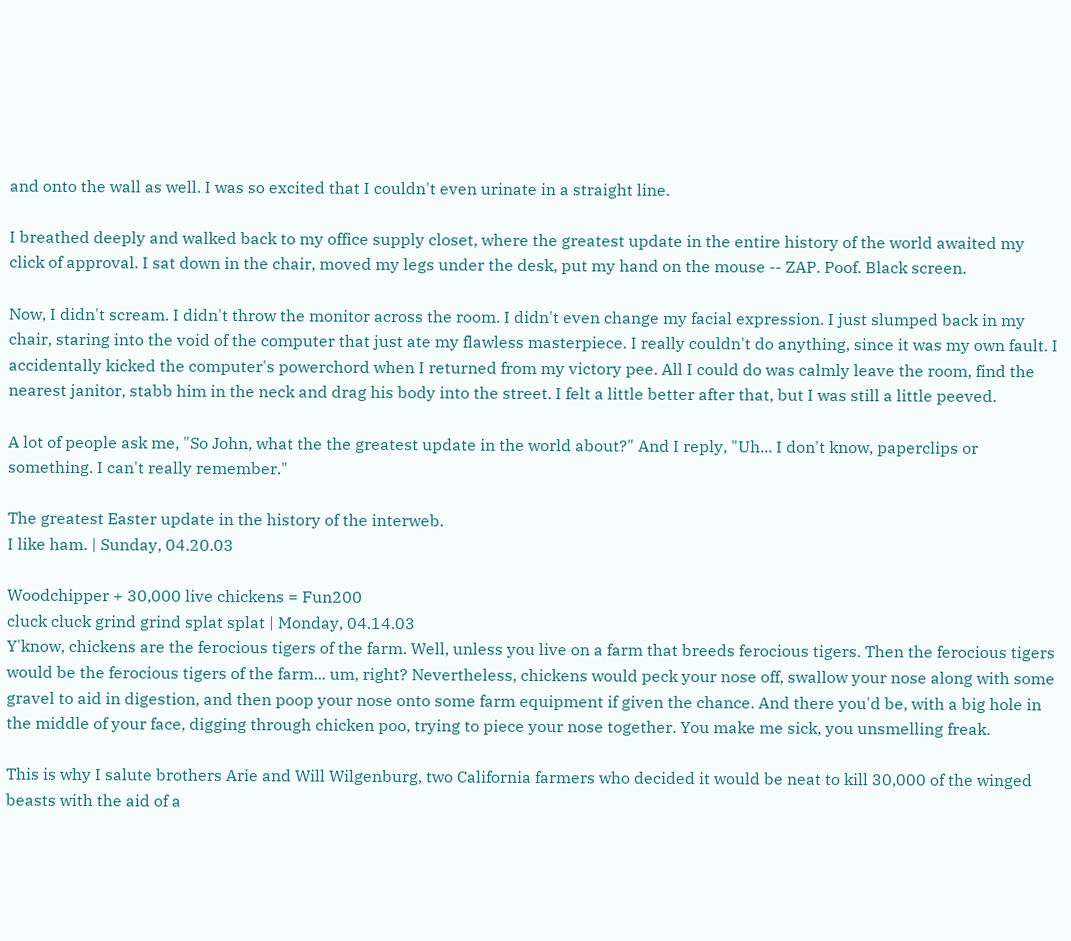and onto the wall as well. I was so excited that I couldn't even urinate in a straight line.

I breathed deeply and walked back to my office supply closet, where the greatest update in the entire history of the world awaited my click of approval. I sat down in the chair, moved my legs under the desk, put my hand on the mouse -- ZAP. Poof. Black screen.

Now, I didn't scream. I didn't throw the monitor across the room. I didn't even change my facial expression. I just slumped back in my chair, staring into the void of the computer that just ate my flawless masterpiece. I really couldn't do anything, since it was my own fault. I accidentally kicked the computer's powerchord when I returned from my victory pee. All I could do was calmly leave the room, find the nearest janitor, stabb him in the neck and drag his body into the street. I felt a little better after that, but I was still a little peeved.

A lot of people ask me, "So John, what the the greatest update in the world about?" And I reply, "Uh... I don't know, paperclips or something. I can't really remember."

The greatest Easter update in the history of the interweb.
I like ham. | Sunday, 04.20.03

Woodchipper + 30,000 live chickens = Fun200
cluck cluck grind grind splat splat | Monday, 04.14.03
Y'know, chickens are the ferocious tigers of the farm. Well, unless you live on a farm that breeds ferocious tigers. Then the ferocious tigers would be the ferocious tigers of the farm... um, right? Nevertheless, chickens would peck your nose off, swallow your nose along with some gravel to aid in digestion, and then poop your nose onto some farm equipment if given the chance. And there you'd be, with a big hole in the middle of your face, digging through chicken poo, trying to piece your nose together. You make me sick, you unsmelling freak.

This is why I salute brothers Arie and Will Wilgenburg, two California farmers who decided it would be neat to kill 30,000 of the winged beasts with the aid of a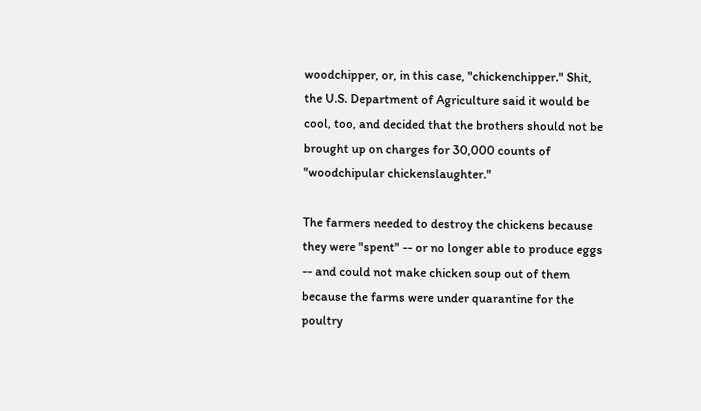woodchipper, or, in this case, "chickenchipper." Shit, the U.S. Department of Agriculture said it would be cool, too, and decided that the brothers should not be brought up on charges for 30,000 counts of "woodchipular chickenslaughter."

The farmers needed to destroy the chickens because they were "spent" -- or no longer able to produce eggs -- and could not make chicken soup out of them because the farms were under quarantine for the poultry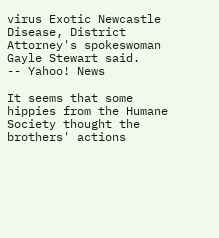virus Exotic Newcastle Disease, District Attorney's spokeswoman Gayle Stewart said.
-- Yahoo! News

It seems that some hippies from the Humane Society thought the brothers' actions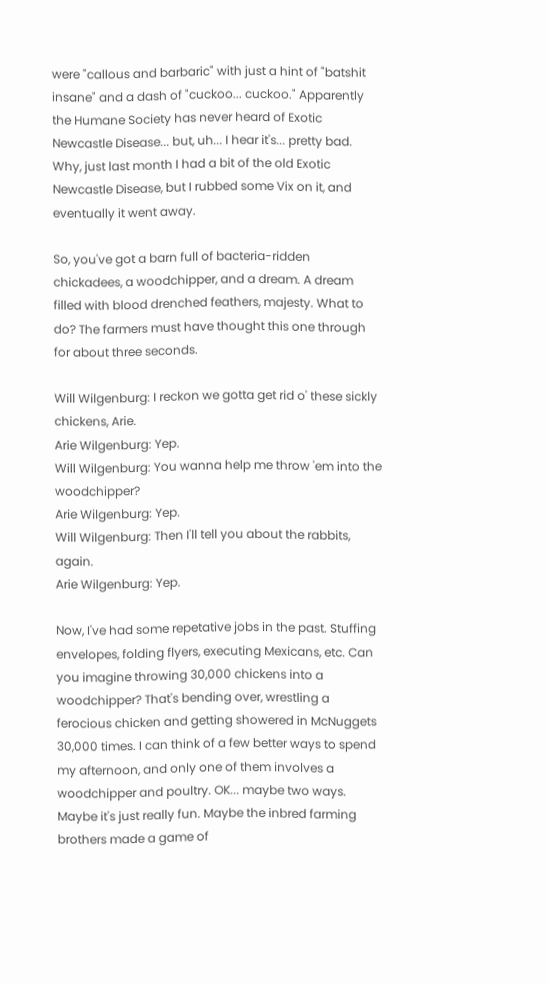were "callous and barbaric" with just a hint of "batshit insane" and a dash of "cuckoo... cuckoo." Apparently the Humane Society has never heard of Exotic Newcastle Disease... but, uh... I hear it's... pretty bad. Why, just last month I had a bit of the old Exotic Newcastle Disease, but I rubbed some Vix on it, and eventually it went away.

So, you've got a barn full of bacteria-ridden chickadees, a woodchipper, and a dream. A dream filled with blood drenched feathers, majesty. What to do? The farmers must have thought this one through for about three seconds.

Will Wilgenburg: I reckon we gotta get rid o' these sickly chickens, Arie.
Arie Wilgenburg: Yep.
Will Wilgenburg: You wanna help me throw 'em into the woodchipper?
Arie Wilgenburg: Yep.
Will Wilgenburg: Then I'll tell you about the rabbits, again.
Arie Wilgenburg: Yep.

Now, I've had some repetative jobs in the past. Stuffing envelopes, folding flyers, executing Mexicans, etc. Can you imagine throwing 30,000 chickens into a woodchipper? That's bending over, wrestling a ferocious chicken and getting showered in McNuggets 30,000 times. I can think of a few better ways to spend my afternoon, and only one of them involves a woodchipper and poultry. OK... maybe two ways. Maybe it's just really fun. Maybe the inbred farming brothers made a game of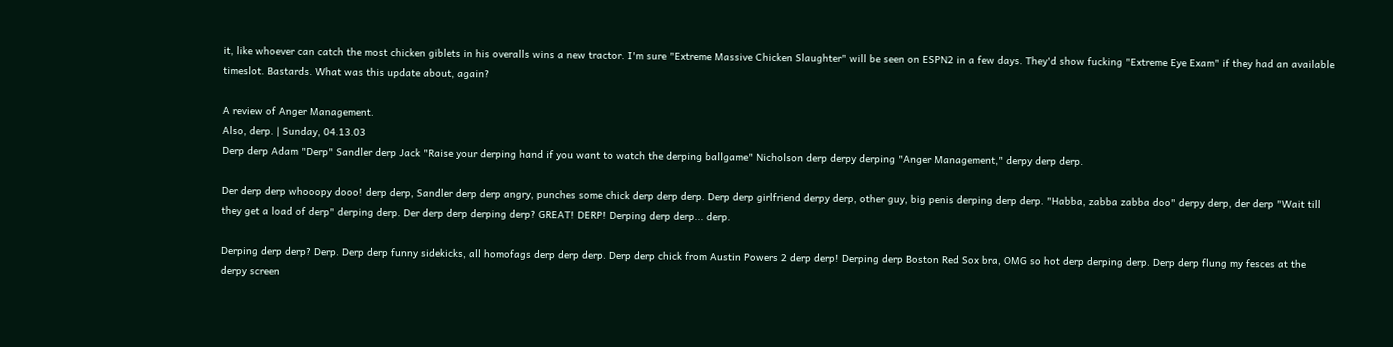it, like whoever can catch the most chicken giblets in his overalls wins a new tractor. I'm sure "Extreme Massive Chicken Slaughter" will be seen on ESPN2 in a few days. They'd show fucking "Extreme Eye Exam" if they had an available timeslot. Bastards. What was this update about, again?

A review of Anger Management.
Also, derp. | Sunday, 04.13.03
Derp derp Adam "Derp" Sandler derp Jack "Raise your derping hand if you want to watch the derping ballgame" Nicholson derp derpy derping "Anger Management," derpy derp derp.

Der derp derp whooopy dooo! derp derp, Sandler derp derp angry, punches some chick derp derp derp. Derp derp girlfriend derpy derp, other guy, big penis derping derp derp. "Habba, zabba zabba doo" derpy derp, der derp "Wait till they get a load of derp" derping derp. Der derp derp derping derp? GREAT! DERP! Derping derp derp... derp.

Derping derp derp? Derp. Derp derp funny sidekicks, all homofags derp derp derp. Derp derp chick from Austin Powers 2 derp derp! Derping derp Boston Red Sox bra, OMG so hot derp derping derp. Derp derp flung my fesces at the derpy screen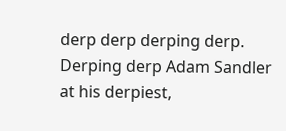derp derp derping derp. Derping derp Adam Sandler at his derpiest,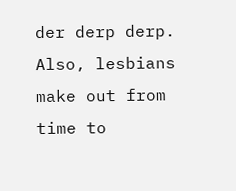der derp derp. Also, lesbians make out from time to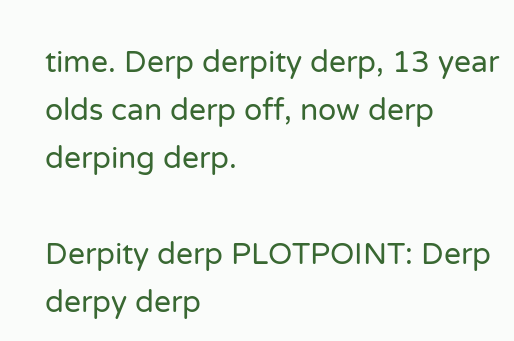time. Derp derpity derp, 13 year olds can derp off, now derp derping derp.

Derpity derp PLOTPOINT: Derp derpy derp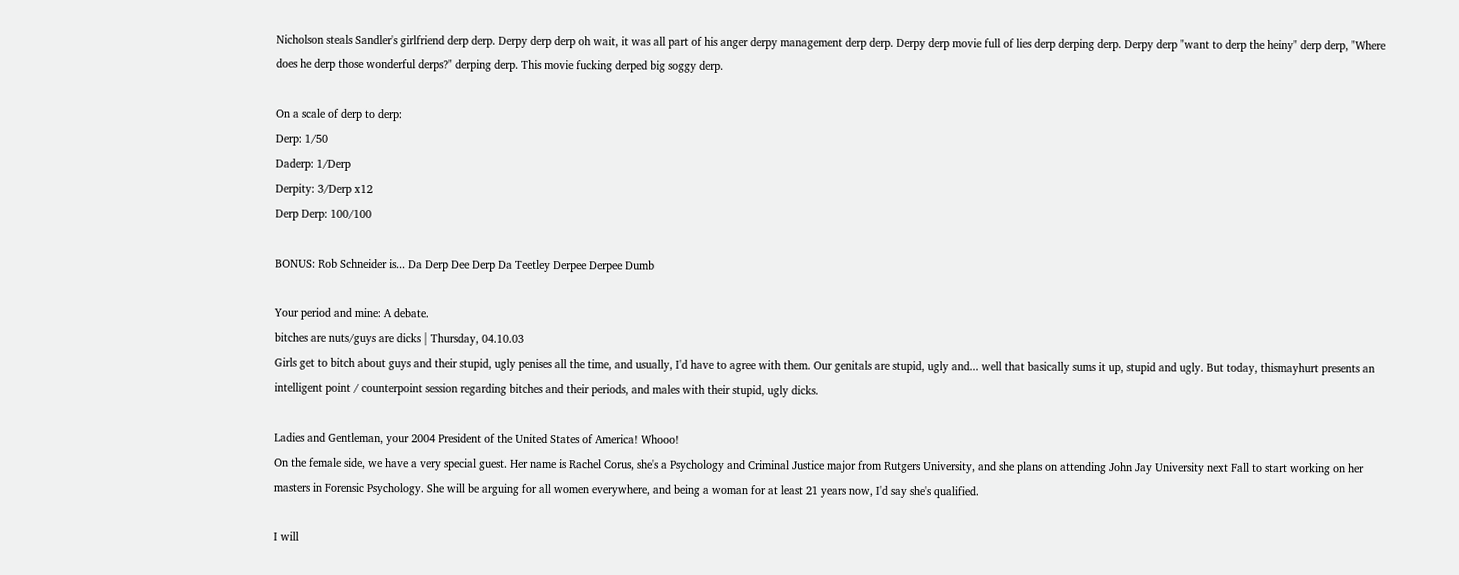Nicholson steals Sandler's girlfriend derp derp. Derpy derp derp oh wait, it was all part of his anger derpy management derp derp. Derpy derp movie full of lies derp derping derp. Derpy derp "want to derp the heiny" derp derp, "Where does he derp those wonderful derps?" derping derp. This movie fucking derped big soggy derp.

On a scale of derp to derp:
Derp: 1/50
Daderp: 1/Derp
Derpity: 3/Derp x12
Derp Derp: 100/100

BONUS: Rob Schneider is... Da Derp Dee Derp Da Teetley Derpee Derpee Dumb

Your period and mine: A debate.
bitches are nuts/guys are dicks | Thursday, 04.10.03
Girls get to bitch about guys and their stupid, ugly penises all the time, and usually, I'd have to agree with them. Our genitals are stupid, ugly and... well that basically sums it up, stupid and ugly. But today, thismayhurt presents an intelligent point / counterpoint session regarding bitches and their periods, and males with their stupid, ugly dicks.

Ladies and Gentleman, your 2004 President of the United States of America! Whooo!
On the female side, we have a very special guest. Her name is Rachel Corus, she's a Psychology and Criminal Justice major from Rutgers University, and she plans on attending John Jay University next Fall to start working on her masters in Forensic Psychology. She will be arguing for all women everywhere, and being a woman for at least 21 years now, I'd say she's qualified.

I will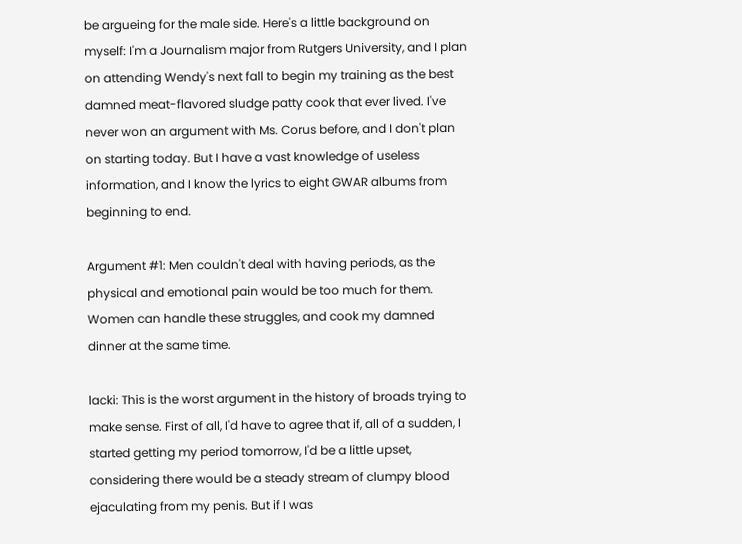be argueing for the male side. Here's a little background on myself: I'm a Journalism major from Rutgers University, and I plan on attending Wendy's next fall to begin my training as the best damned meat-flavored sludge patty cook that ever lived. I've never won an argument with Ms. Corus before, and I don't plan on starting today. But I have a vast knowledge of useless information, and I know the lyrics to eight GWAR albums from beginning to end.

Argument #1: Men couldn't deal with having periods, as the physical and emotional pain would be too much for them. Women can handle these struggles, and cook my damned dinner at the same time.

lacki: This is the worst argument in the history of broads trying to make sense. First of all, I'd have to agree that if, all of a sudden, I started getting my period tomorrow, I'd be a little upset, considering there would be a steady stream of clumpy blood ejaculating from my penis. But if I was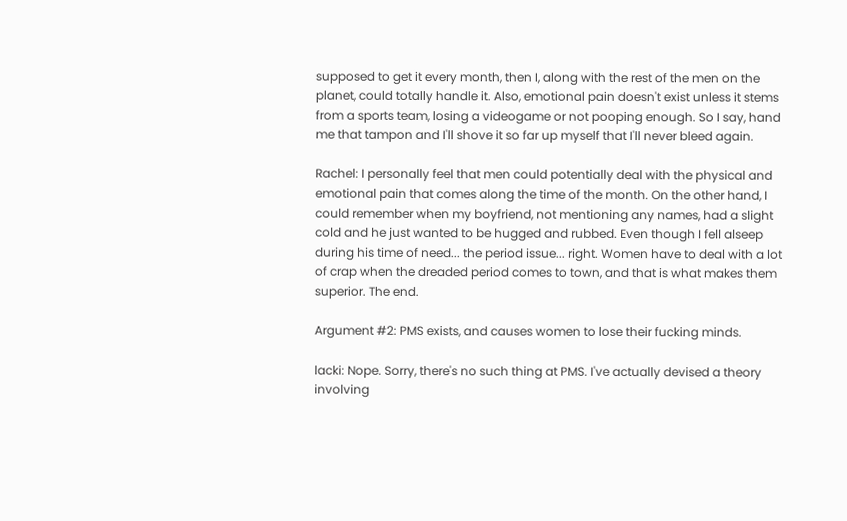supposed to get it every month, then I, along with the rest of the men on the planet, could totally handle it. Also, emotional pain doesn't exist unless it stems from a sports team, losing a videogame or not pooping enough. So I say, hand me that tampon and I'll shove it so far up myself that I'll never bleed again.

Rachel: I personally feel that men could potentially deal with the physical and emotional pain that comes along the time of the month. On the other hand, I could remember when my boyfriend, not mentioning any names, had a slight cold and he just wanted to be hugged and rubbed. Even though I fell alseep during his time of need... the period issue... right. Women have to deal with a lot of crap when the dreaded period comes to town, and that is what makes them superior. The end.

Argument #2: PMS exists, and causes women to lose their fucking minds.

lacki: Nope. Sorry, there's no such thing at PMS. I've actually devised a theory involving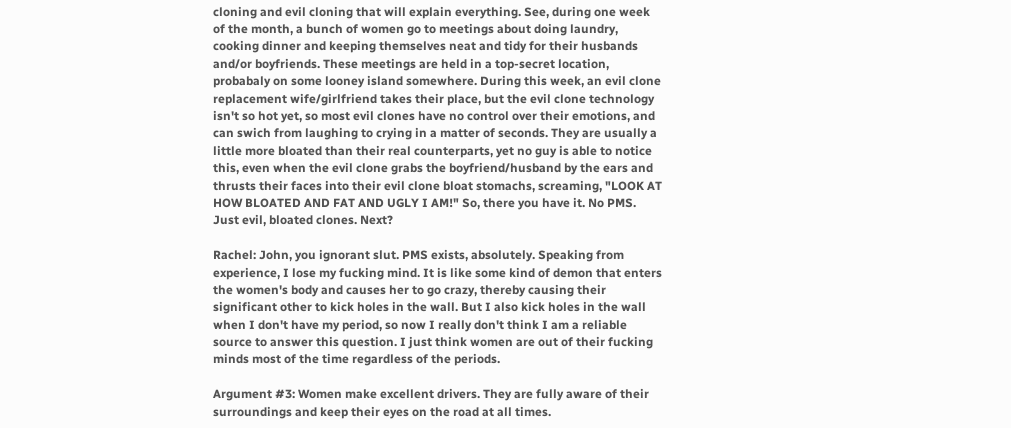cloning and evil cloning that will explain everything. See, during one week of the month, a bunch of women go to meetings about doing laundry, cooking dinner and keeping themselves neat and tidy for their husbands and/or boyfriends. These meetings are held in a top-secret location, probabaly on some looney island somewhere. During this week, an evil clone replacement wife/girlfriend takes their place, but the evil clone technology isn't so hot yet, so most evil clones have no control over their emotions, and can swich from laughing to crying in a matter of seconds. They are usually a little more bloated than their real counterparts, yet no guy is able to notice this, even when the evil clone grabs the boyfriend/husband by the ears and thrusts their faces into their evil clone bloat stomachs, screaming, "LOOK AT HOW BLOATED AND FAT AND UGLY I AM!" So, there you have it. No PMS. Just evil, bloated clones. Next?

Rachel: John, you ignorant slut. PMS exists, absolutely. Speaking from experience, I lose my fucking mind. It is like some kind of demon that enters the women's body and causes her to go crazy, thereby causing their significant other to kick holes in the wall. But I also kick holes in the wall when I don't have my period, so now I really don't think I am a reliable source to answer this question. I just think women are out of their fucking minds most of the time regardless of the periods.

Argument #3: Women make excellent drivers. They are fully aware of their surroundings and keep their eyes on the road at all times.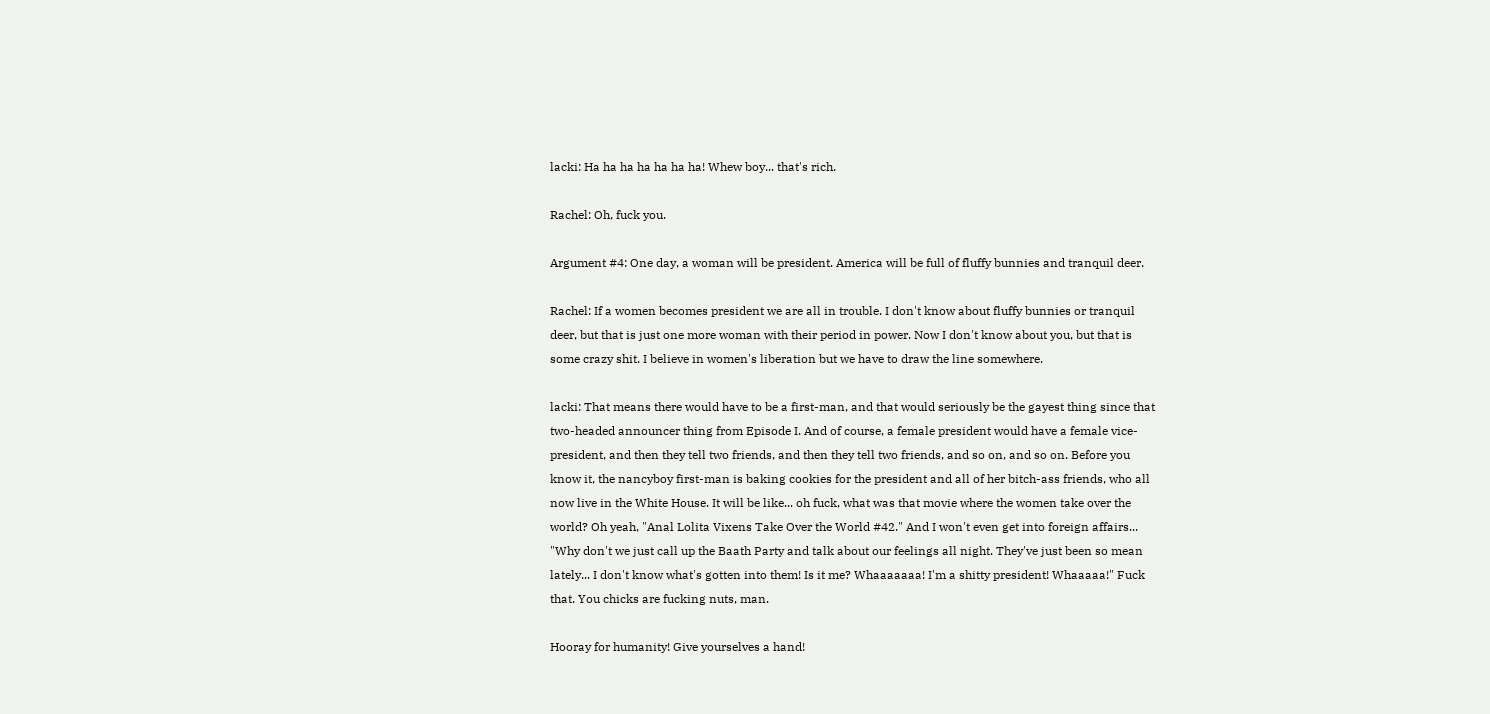lacki: Ha ha ha ha ha ha ha! Whew boy... that's rich.

Rachel: Oh, fuck you.

Argument #4: One day, a woman will be president. America will be full of fluffy bunnies and tranquil deer.

Rachel: If a women becomes president we are all in trouble. I don't know about fluffy bunnies or tranquil deer, but that is just one more woman with their period in power. Now I don't know about you, but that is some crazy shit. I believe in women's liberation but we have to draw the line somewhere.

lacki: That means there would have to be a first-man, and that would seriously be the gayest thing since that two-headed announcer thing from Episode I. And of course, a female president would have a female vice-president, and then they tell two friends, and then they tell two friends, and so on, and so on. Before you know it, the nancyboy first-man is baking cookies for the president and all of her bitch-ass friends, who all now live in the White House. It will be like... oh fuck, what was that movie where the women take over the world? Oh yeah, "Anal Lolita Vixens Take Over the World #42." And I won't even get into foreign affairs... "Why don't we just call up the Baath Party and talk about our feelings all night. They've just been so mean lately... I don't know what's gotten into them! Is it me? Whaaaaaaa! I'm a shitty president! Whaaaaa!" Fuck that. You chicks are fucking nuts, man.

Hooray for humanity! Give yourselves a hand!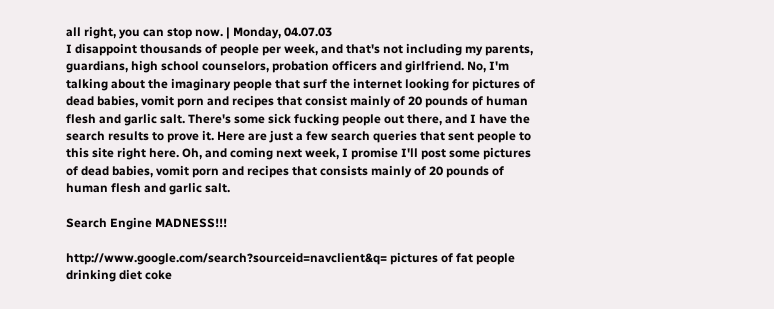all right, you can stop now. | Monday, 04.07.03
I disappoint thousands of people per week, and that's not including my parents, guardians, high school counselors, probation officers and girlfriend. No, I'm talking about the imaginary people that surf the internet looking for pictures of dead babies, vomit porn and recipes that consist mainly of 20 pounds of human flesh and garlic salt. There's some sick fucking people out there, and I have the search results to prove it. Here are just a few search queries that sent people to this site right here. Oh, and coming next week, I promise I'll post some pictures of dead babies, vomit porn and recipes that consists mainly of 20 pounds of human flesh and garlic salt.

Search Engine MADNESS!!!

http://www.google.com/search?sourceid=navclient&q= pictures of fat people drinking diet coke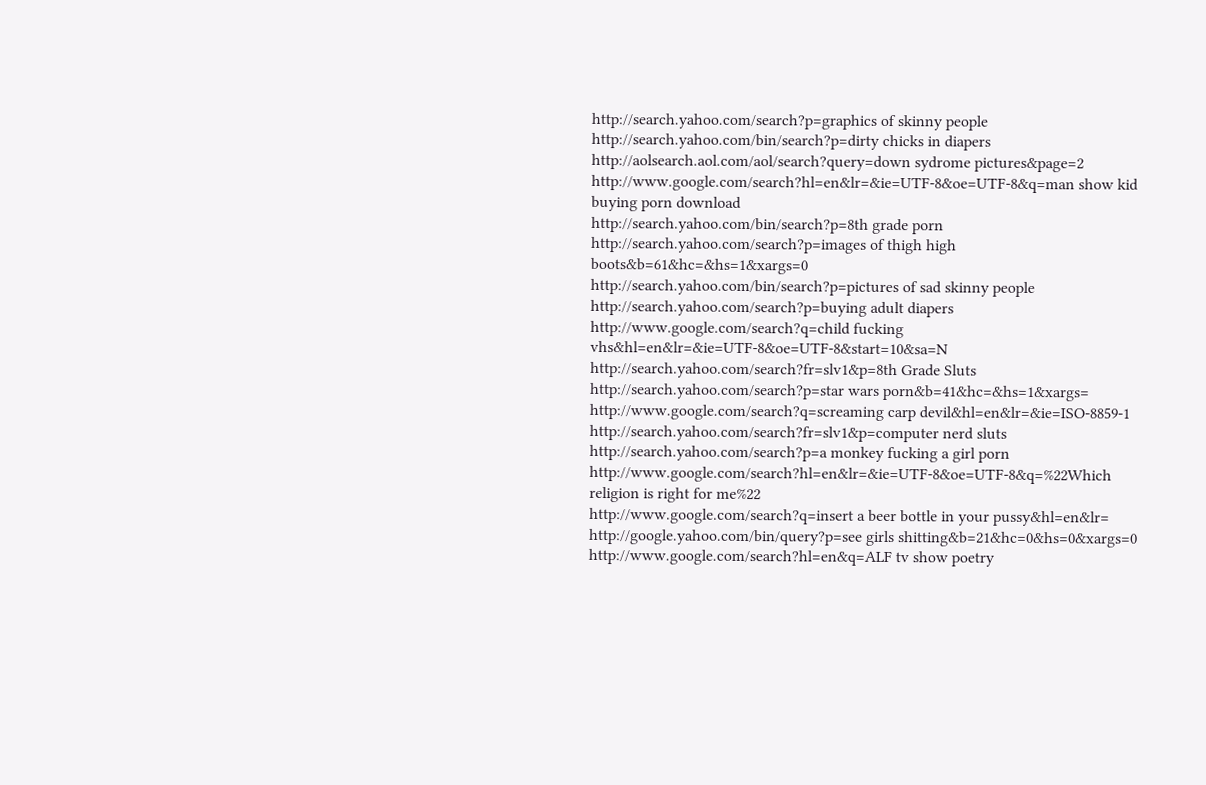http://search.yahoo.com/search?p=graphics of skinny people
http://search.yahoo.com/bin/search?p=dirty chicks in diapers
http://aolsearch.aol.com/aol/search?query=down sydrome pictures&page=2
http://www.google.com/search?hl=en&lr=&ie=UTF-8&oe=UTF-8&q=man show kid buying porn download
http://search.yahoo.com/bin/search?p=8th grade porn
http://search.yahoo.com/search?p=images of thigh high boots&b=61&hc=&hs=1&xargs=0
http://search.yahoo.com/bin/search?p=pictures of sad skinny people
http://search.yahoo.com/search?p=buying adult diapers
http://www.google.com/search?q=child fucking vhs&hl=en&lr=&ie=UTF-8&oe=UTF-8&start=10&sa=N
http://search.yahoo.com/search?fr=slv1&p=8th Grade Sluts
http://search.yahoo.com/search?p=star wars porn&b=41&hc=&hs=1&xargs=
http://www.google.com/search?q=screaming carp devil&hl=en&lr=&ie=ISO-8859-1
http://search.yahoo.com/search?fr=slv1&p=computer nerd sluts
http://search.yahoo.com/search?p=a monkey fucking a girl porn
http://www.google.com/search?hl=en&lr=&ie=UTF-8&oe=UTF-8&q=%22Which religion is right for me%22
http://www.google.com/search?q=insert a beer bottle in your pussy&hl=en&lr=
http://google.yahoo.com/bin/query?p=see girls shitting&b=21&hc=0&hs=0&xargs=0
http://www.google.com/search?hl=en&q=ALF tv show poetry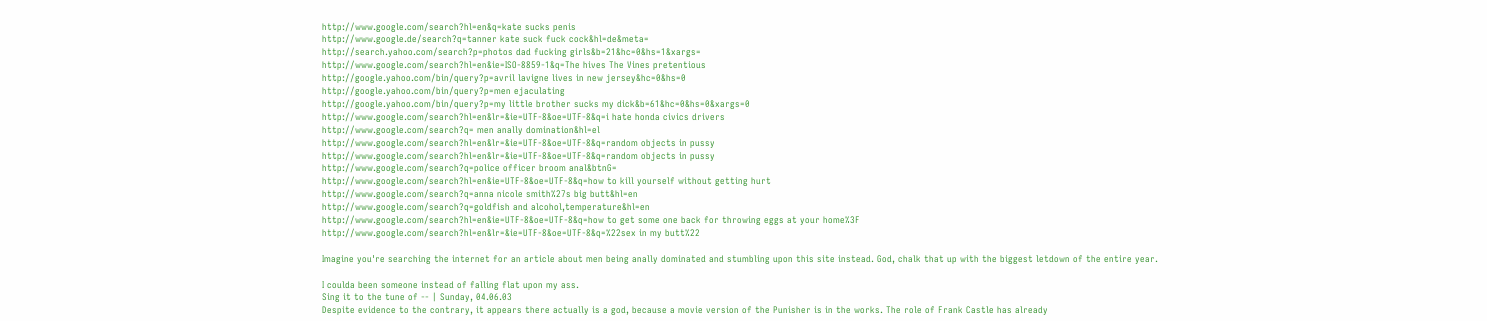http://www.google.com/search?hl=en&q=kate sucks penis
http://www.google.de/search?q=tanner kate suck fuck cock&hl=de&meta=
http://search.yahoo.com/search?p=photos dad fucking girls&b=21&hc=0&hs=1&xargs=
http://www.google.com/search?hl=en&ie=ISO-8859-1&q=The hives The Vines pretentious
http://google.yahoo.com/bin/query?p=avril lavigne lives in new jersey&hc=0&hs=0
http://google.yahoo.com/bin/query?p=men ejaculating
http://google.yahoo.com/bin/query?p=my little brother sucks my dick&b=61&hc=0&hs=0&xargs=0
http://www.google.com/search?hl=en&lr=&ie=UTF-8&oe=UTF-8&q=i hate honda civics drivers
http://www.google.com/search?q= men anally domination&hl=el
http://www.google.com/search?hl=en&lr=&ie=UTF-8&oe=UTF-8&q=random objects in pussy
http://www.google.com/search?hl=en&lr=&ie=UTF-8&oe=UTF-8&q=random objects in pussy
http://www.google.com/search?q=police officer broom anal&btnG=
http://www.google.com/search?hl=en&ie=UTF-8&oe=UTF-8&q=how to kill yourself without getting hurt
http://www.google.com/search?q=anna nicole smith%27s big butt&hl=en
http://www.google.com/search?q=goldfish and alcohol,temperature&hl=en
http://www.google.com/search?hl=en&ie=UTF-8&oe=UTF-8&q=how to get some one back for throwing eggs at your home%3F
http://www.google.com/search?hl=en&lr=&ie=UTF-8&oe=UTF-8&q=%22sex in my butt%22

Imagine you're searching the internet for an article about men being anally dominated and stumbling upon this site instead. God, chalk that up with the biggest letdown of the entire year.

I coulda been someone instead of falling flat upon my ass.
Sing it to the tune of -- | Sunday, 04.06.03
Despite evidence to the contrary, it appears there actually is a god, because a movie version of the Punisher is in the works. The role of Frank Castle has already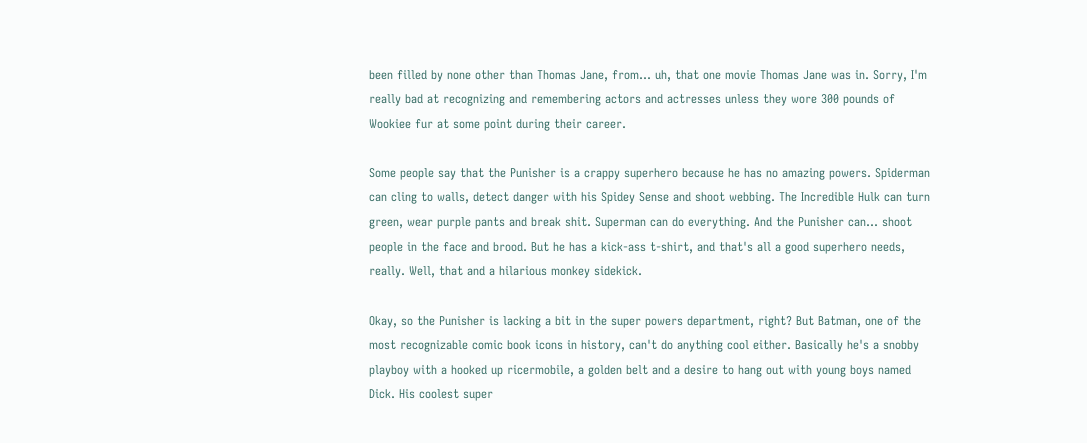been filled by none other than Thomas Jane, from... uh, that one movie Thomas Jane was in. Sorry, I'm really bad at recognizing and remembering actors and actresses unless they wore 300 pounds of Wookiee fur at some point during their career.

Some people say that the Punisher is a crappy superhero because he has no amazing powers. Spiderman can cling to walls, detect danger with his Spidey Sense and shoot webbing. The Incredible Hulk can turn green, wear purple pants and break shit. Superman can do everything. And the Punisher can... shoot people in the face and brood. But he has a kick-ass t-shirt, and that's all a good superhero needs, really. Well, that and a hilarious monkey sidekick.

Okay, so the Punisher is lacking a bit in the super powers department, right? But Batman, one of the most recognizable comic book icons in history, can't do anything cool either. Basically he's a snobby playboy with a hooked up ricermobile, a golden belt and a desire to hang out with young boys named Dick. His coolest super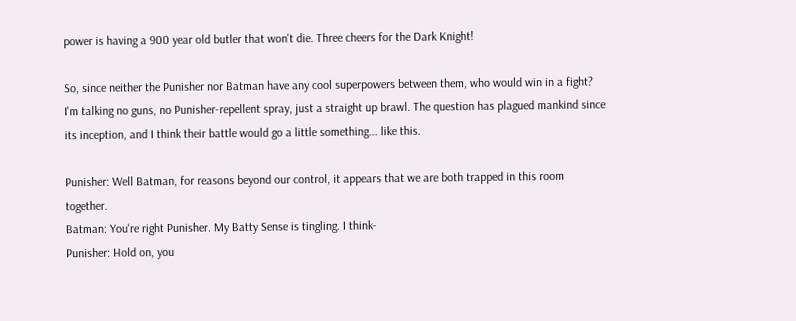power is having a 900 year old butler that won't die. Three cheers for the Dark Knight!

So, since neither the Punisher nor Batman have any cool superpowers between them, who would win in a fight? I'm talking no guns, no Punisher-repellent spray, just a straight up brawl. The question has plagued mankind since its inception, and I think their battle would go a little something... like this.

Punisher: Well Batman, for reasons beyond our control, it appears that we are both trapped in this room together.
Batman: You're right Punisher. My Batty Sense is tingling. I think-
Punisher: Hold on, you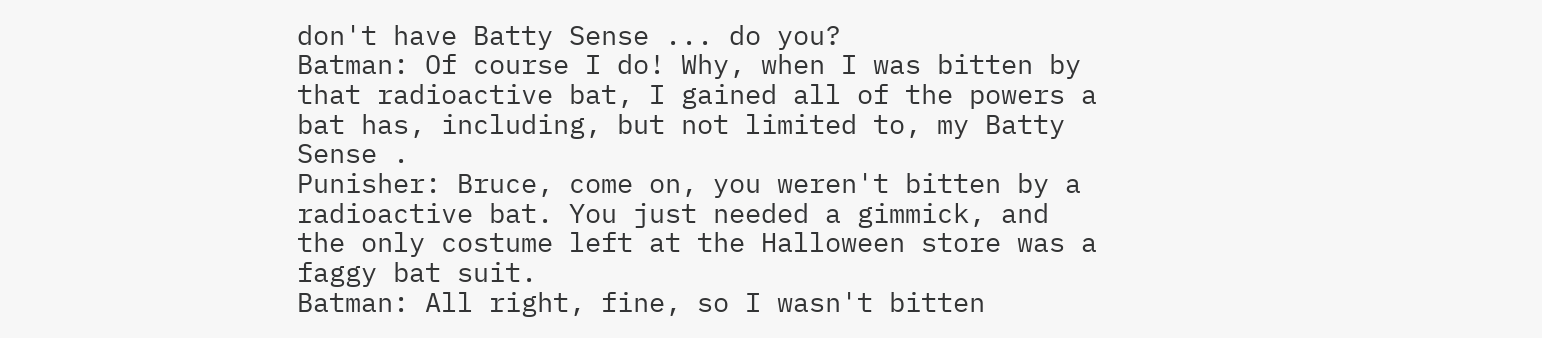don't have Batty Sense ... do you?
Batman: Of course I do! Why, when I was bitten by that radioactive bat, I gained all of the powers a bat has, including, but not limited to, my Batty Sense .
Punisher: Bruce, come on, you weren't bitten by a radioactive bat. You just needed a gimmick, and the only costume left at the Halloween store was a faggy bat suit.
Batman: All right, fine, so I wasn't bitten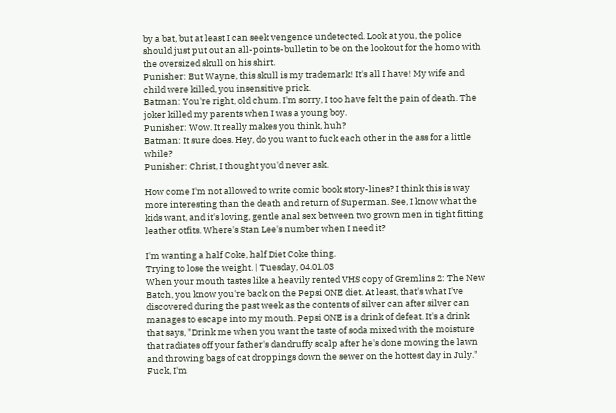by a bat, but at least I can seek vengence undetected. Look at you, the police should just put out an all-points-bulletin to be on the lookout for the homo with the oversized skull on his shirt.
Punisher: But Wayne, this skull is my trademark! It's all I have! My wife and child were killed, you insensitive prick.
Batman: You're right, old chum. I'm sorry, I too have felt the pain of death. The joker killed my parents when I was a young boy.
Punisher: Wow. It really makes you think, huh?
Batman: It sure does. Hey, do you want to fuck each other in the ass for a little while?
Punisher: Christ, I thought you'd never ask.

How come I'm not allowed to write comic book story-lines? I think this is way more interesting than the death and return of Superman. See, I know what the kids want, and it's loving, gentle anal sex between two grown men in tight fitting leather otfits. Where's Stan Lee's number when I need it?

I'm wanting a half Coke, half Diet Coke thing.
Trying to lose the weight. | Tuesday, 04.01.03
When your mouth tastes like a heavily rented VHS copy of Gremlins 2: The New Batch, you know you're back on the Pepsi ONE diet. At least, that's what I've discovered during the past week as the contents of silver can after silver can manages to escape into my mouth. Pepsi ONE is a drink of defeat. It's a drink that says, "Drink me when you want the taste of soda mixed with the moisture that radiates off your father's dandruffy scalp after he's done mowing the lawn and throwing bags of cat droppings down the sewer on the hottest day in July." Fuck, I'm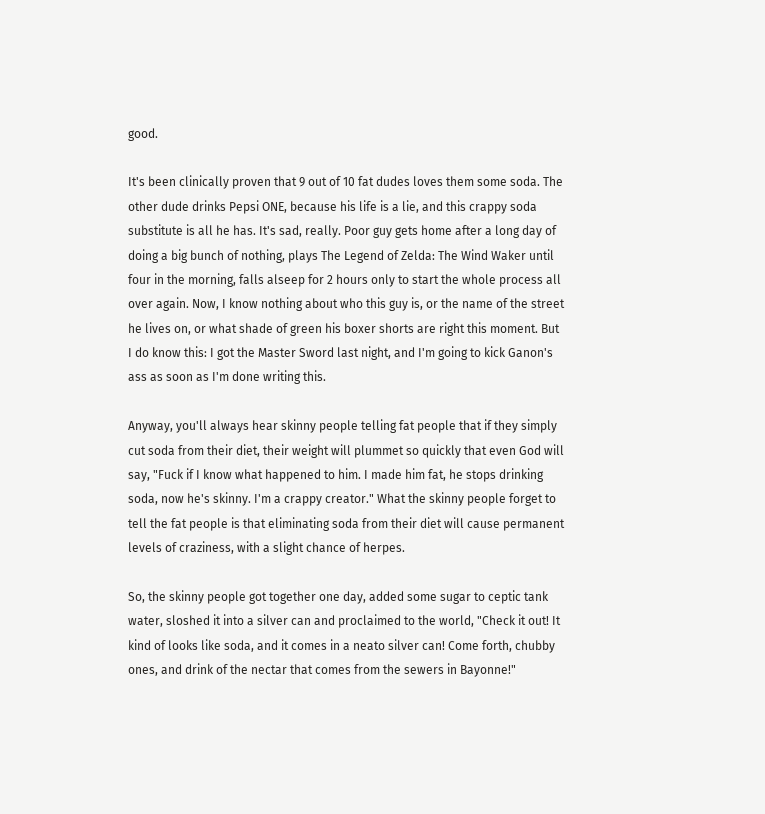good.

It's been clinically proven that 9 out of 10 fat dudes loves them some soda. The other dude drinks Pepsi ONE, because his life is a lie, and this crappy soda substitute is all he has. It's sad, really. Poor guy gets home after a long day of doing a big bunch of nothing, plays The Legend of Zelda: The Wind Waker until four in the morning, falls alseep for 2 hours only to start the whole process all over again. Now, I know nothing about who this guy is, or the name of the street he lives on, or what shade of green his boxer shorts are right this moment. But I do know this: I got the Master Sword last night, and I'm going to kick Ganon's ass as soon as I'm done writing this.

Anyway, you'll always hear skinny people telling fat people that if they simply cut soda from their diet, their weight will plummet so quickly that even God will say, "Fuck if I know what happened to him. I made him fat, he stops drinking soda, now he's skinny. I'm a crappy creator." What the skinny people forget to tell the fat people is that eliminating soda from their diet will cause permanent levels of craziness, with a slight chance of herpes.

So, the skinny people got together one day, added some sugar to ceptic tank water, sloshed it into a silver can and proclaimed to the world, "Check it out! It kind of looks like soda, and it comes in a neato silver can! Come forth, chubby ones, and drink of the nectar that comes from the sewers in Bayonne!"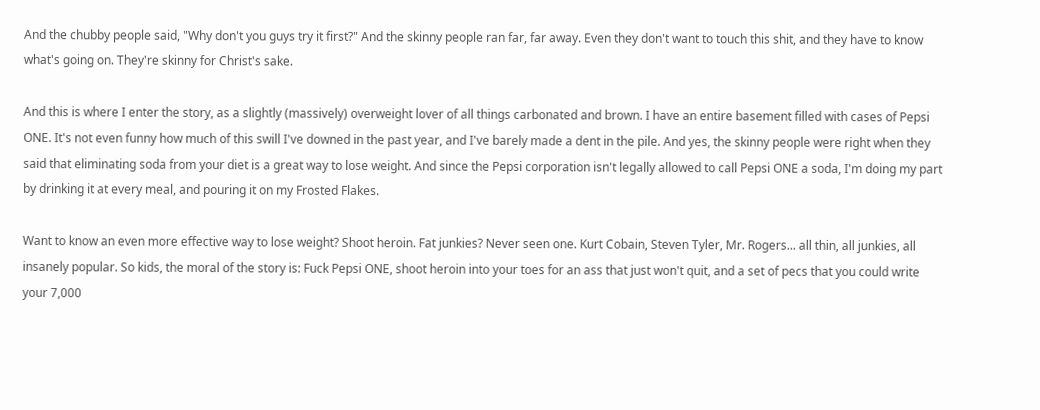And the chubby people said, "Why don't you guys try it first?" And the skinny people ran far, far away. Even they don't want to touch this shit, and they have to know what's going on. They're skinny for Christ's sake.

And this is where I enter the story, as a slightly (massively) overweight lover of all things carbonated and brown. I have an entire basement filled with cases of Pepsi ONE. It's not even funny how much of this swill I've downed in the past year, and I've barely made a dent in the pile. And yes, the skinny people were right when they said that eliminating soda from your diet is a great way to lose weight. And since the Pepsi corporation isn't legally allowed to call Pepsi ONE a soda, I'm doing my part by drinking it at every meal, and pouring it on my Frosted Flakes.

Want to know an even more effective way to lose weight? Shoot heroin. Fat junkies? Never seen one. Kurt Cobain, Steven Tyler, Mr. Rogers... all thin, all junkies, all insanely popular. So kids, the moral of the story is: Fuck Pepsi ONE, shoot heroin into your toes for an ass that just won't quit, and a set of pecs that you could write your 7,000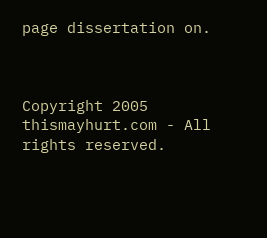page dissertation on.



Copyright 2005 thismayhurt.com - All rights reserved.